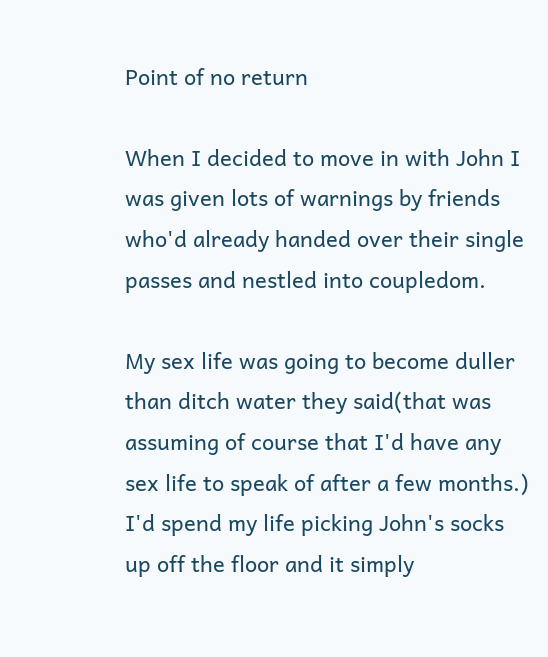Point of no return

When I decided to move in with John I was given lots of warnings by friends who'd already handed over their single passes and nestled into coupledom.

My sex life was going to become duller than ditch water they said(that was assuming of course that I'd have any sex life to speak of after a few months.) I'd spend my life picking John's socks up off the floor and it simply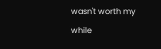wasn't worth my while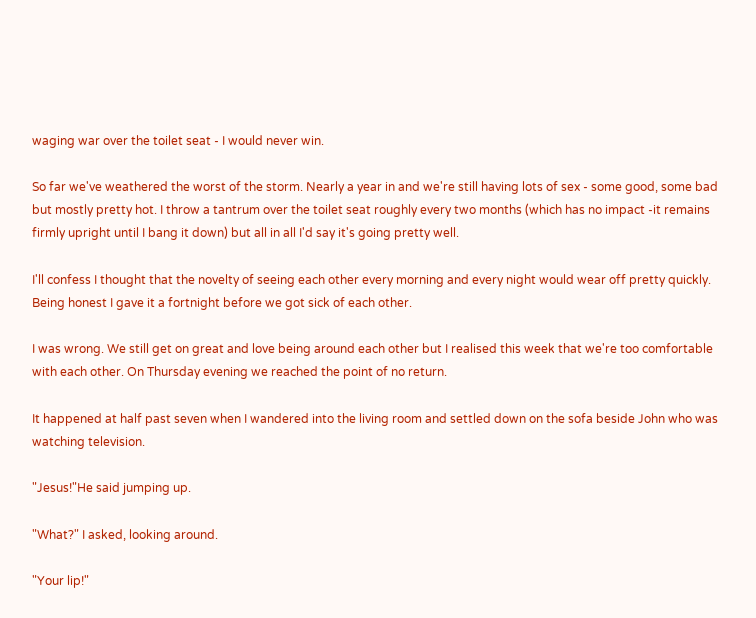waging war over the toilet seat - I would never win.

So far we've weathered the worst of the storm. Nearly a year in and we're still having lots of sex - some good, some bad but mostly pretty hot. I throw a tantrum over the toilet seat roughly every two months (which has no impact -it remains firmly upright until I bang it down) but all in all I'd say it's going pretty well.

I'll confess I thought that the novelty of seeing each other every morning and every night would wear off pretty quickly. Being honest I gave it a fortnight before we got sick of each other.

I was wrong. We still get on great and love being around each other but I realised this week that we're too comfortable with each other. On Thursday evening we reached the point of no return.

It happened at half past seven when I wandered into the living room and settled down on the sofa beside John who was watching television.

"Jesus!"He said jumping up.

"What?" I asked, looking around.

"Your lip!"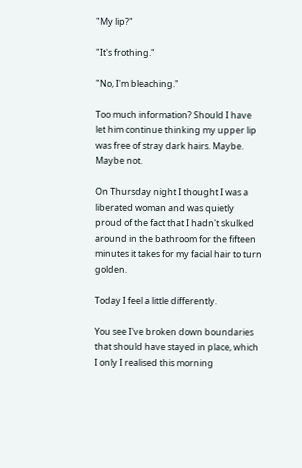"My lip?"

"It's frothing."

"No, I'm bleaching."

Too much information? Should I have let him continue thinking my upper lip was free of stray dark hairs. Maybe. Maybe not.

On Thursday night I thought I was a liberated woman and was quietly proud of the fact that I hadn't skulked around in the bathroom for the fifteen minutes it takes for my facial hair to turn golden.

Today I feel a little differently.

You see I've broken down boundaries that should have stayed in place, which I only I realised this morning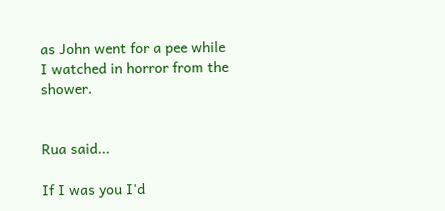as John went for a pee while I watched in horror from the shower.


Rua said...

If I was you I'd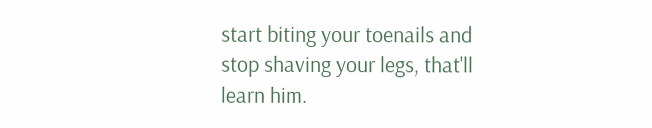start biting your toenails and stop shaving your legs, that'll learn him.